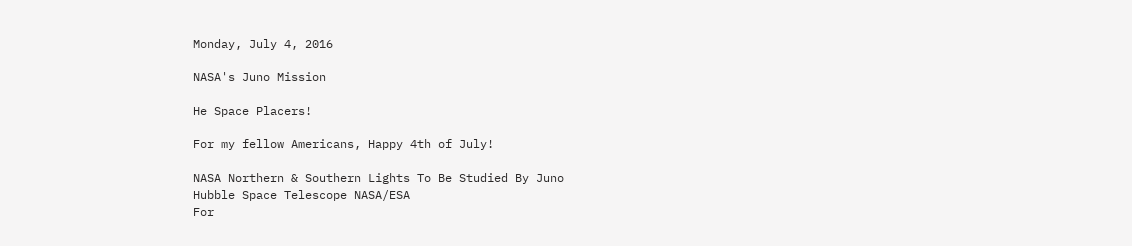Monday, July 4, 2016

NASA's Juno Mission

He Space Placers!

For my fellow Americans, Happy 4th of July!

NASA Northern & Southern Lights To Be Studied By Juno
Hubble Space Telescope NASA/ESA
For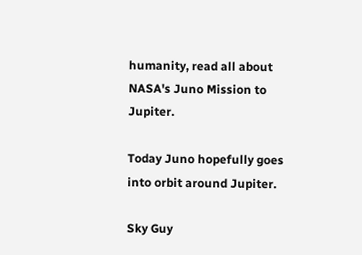humanity, read all about NASA's Juno Mission to Jupiter.

Today Juno hopefully goes into orbit around Jupiter.

Sky Guy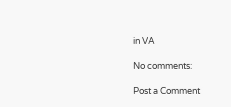in VA

No comments:

Post a Comment